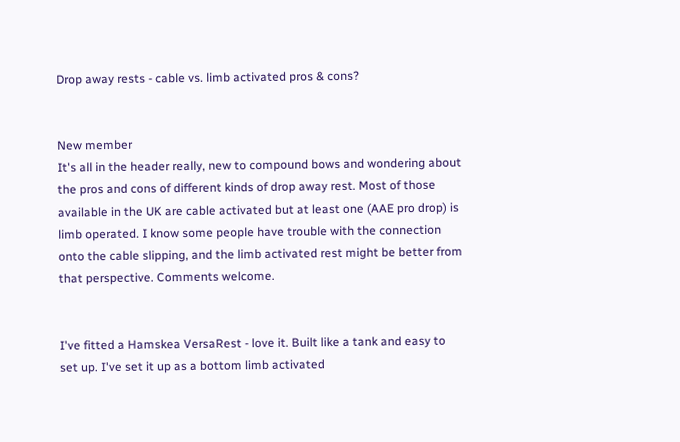Drop away rests - cable vs. limb activated pros & cons?


New member
It's all in the header really, new to compound bows and wondering about the pros and cons of different kinds of drop away rest. Most of those available in the UK are cable activated but at least one (AAE pro drop) is limb operated. I know some people have trouble with the connection onto the cable slipping, and the limb activated rest might be better from that perspective. Comments welcome.


I've fitted a Hamskea VersaRest - love it. Built like a tank and easy to set up. I've set it up as a bottom limb activated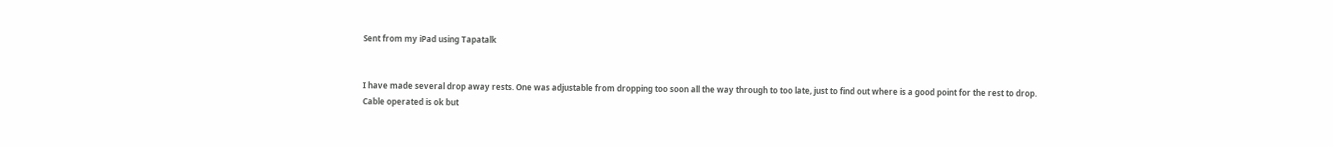Sent from my iPad using Tapatalk


I have made several drop away rests. One was adjustable from dropping too soon all the way through to too late, just to find out where is a good point for the rest to drop.
Cable operated is ok but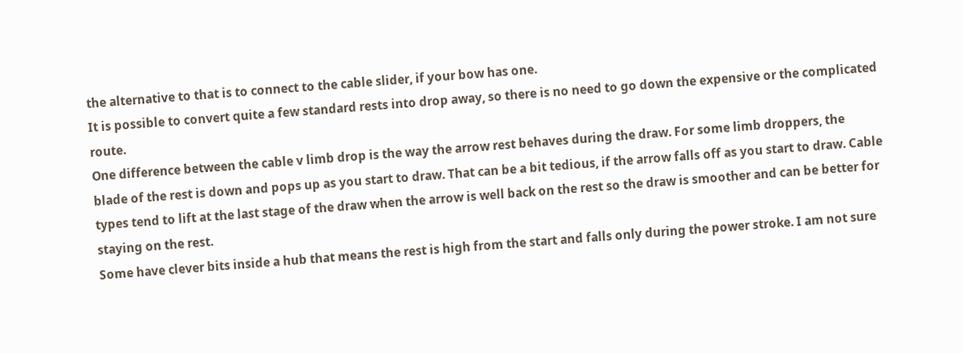the alternative to that is to connect to the cable slider, if your bow has one.
It is possible to convert quite a few standard rests into drop away, so there is no need to go down the expensive or the complicated route.
One difference between the cable v limb drop is the way the arrow rest behaves during the draw. For some limb droppers, the blade of the rest is down and pops up as you start to draw. That can be a bit tedious, if the arrow falls off as you start to draw. Cable types tend to lift at the last stage of the draw when the arrow is well back on the rest so the draw is smoother and can be better for staying on the rest.
Some have clever bits inside a hub that means the rest is high from the start and falls only during the power stroke. I am not sure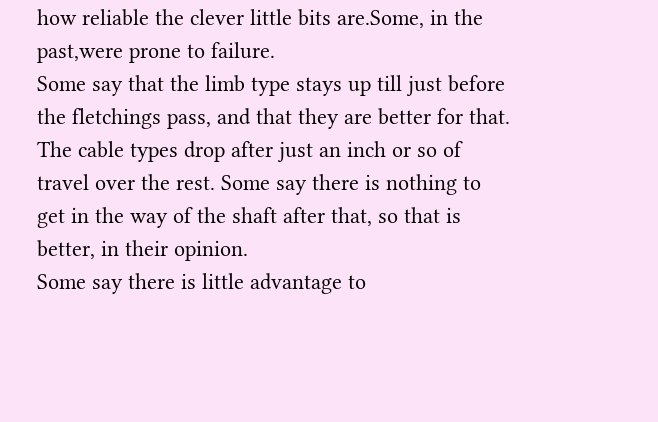how reliable the clever little bits are.Some, in the past,were prone to failure.
Some say that the limb type stays up till just before the fletchings pass, and that they are better for that. The cable types drop after just an inch or so of travel over the rest. Some say there is nothing to get in the way of the shaft after that, so that is better, in their opinion.
Some say there is little advantage to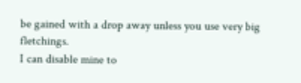be gained with a drop away unless you use very big fletchings.
I can disable mine to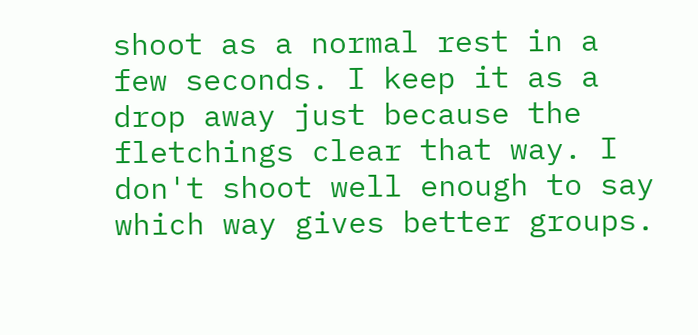shoot as a normal rest in a few seconds. I keep it as a drop away just because the fletchings clear that way. I don't shoot well enough to say which way gives better groups.